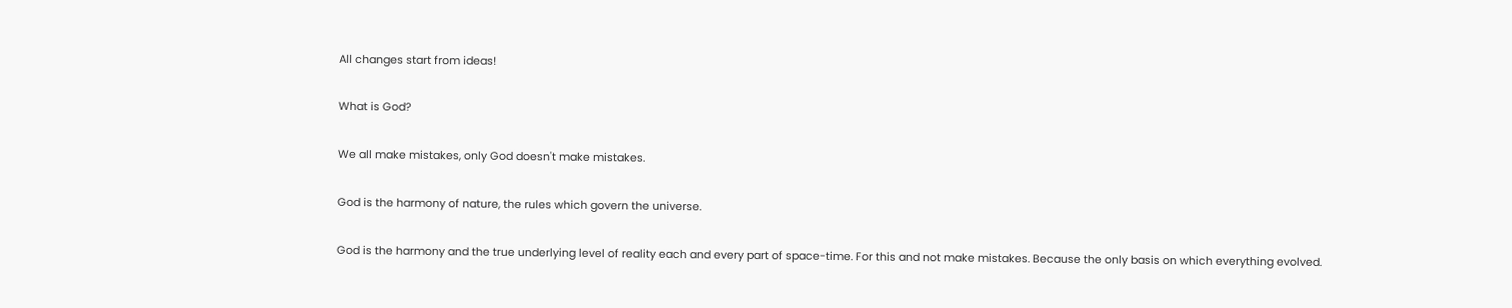All changes start from ideas!

What is God?

We all make mistakes, only God doesn't make mistakes.

God is the harmony of nature, the rules which govern the universe.

God is the harmony and the true underlying level of reality each and every part of space-time. For this and not make mistakes. Because the only basis on which everything evolved.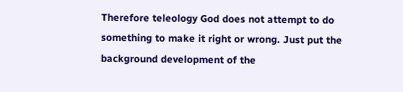Therefore teleology God does not attempt to do something to make it right or wrong. Just put the background development of the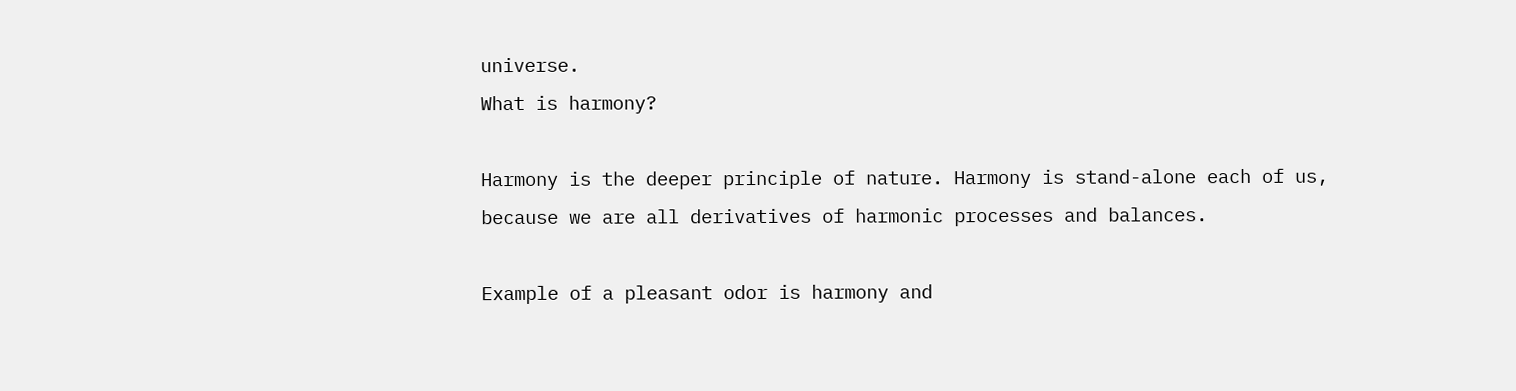universe.
What is harmony?

Harmony is the deeper principle of nature. Harmony is stand-alone each of us, because we are all derivatives of harmonic processes and balances.

Example of a pleasant odor is harmony and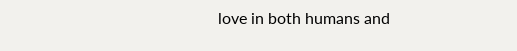love in both humans and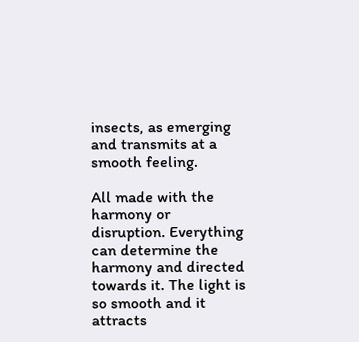insects, as emerging and transmits at a smooth feeling.

All made with the harmony or disruption. Everything can determine the harmony and directed towards it. The light is so smooth and it attracts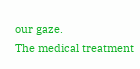our gaze.
The medical treatment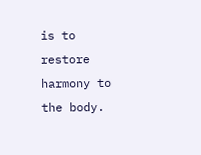is to restore harmony to the body.